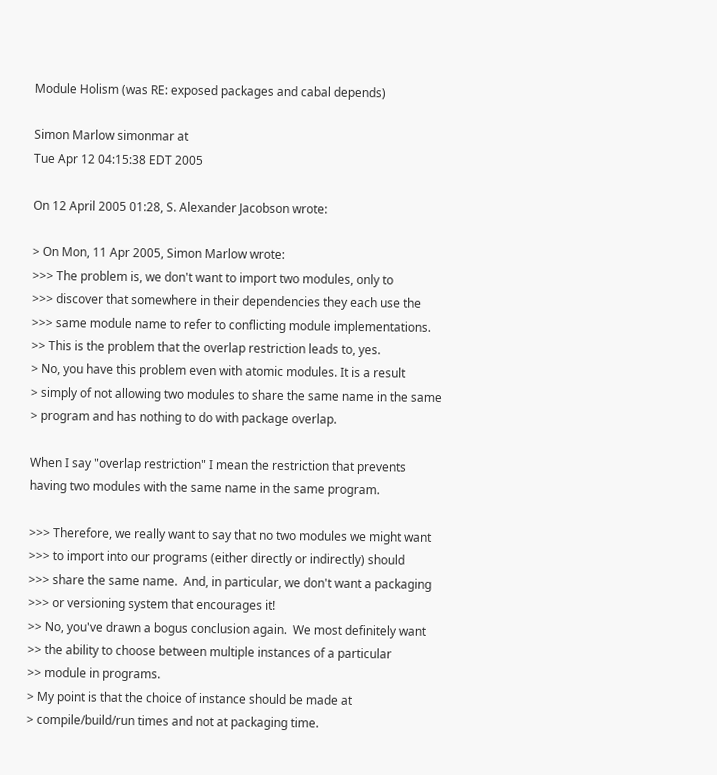Module Holism (was RE: exposed packages and cabal depends)

Simon Marlow simonmar at
Tue Apr 12 04:15:38 EDT 2005

On 12 April 2005 01:28, S. Alexander Jacobson wrote:

> On Mon, 11 Apr 2005, Simon Marlow wrote:
>>> The problem is, we don't want to import two modules, only to
>>> discover that somewhere in their dependencies they each use the
>>> same module name to refer to conflicting module implementations.
>> This is the problem that the overlap restriction leads to, yes.
> No, you have this problem even with atomic modules. It is a result
> simply of not allowing two modules to share the same name in the same
> program and has nothing to do with package overlap.

When I say "overlap restriction" I mean the restriction that prevents
having two modules with the same name in the same program.

>>> Therefore, we really want to say that no two modules we might want
>>> to import into our programs (either directly or indirectly) should
>>> share the same name.  And, in particular, we don't want a packaging
>>> or versioning system that encourages it!
>> No, you've drawn a bogus conclusion again.  We most definitely want
>> the ability to choose between multiple instances of a particular
>> module in programs.
> My point is that the choice of instance should be made at
> compile/build/run times and not at packaging time.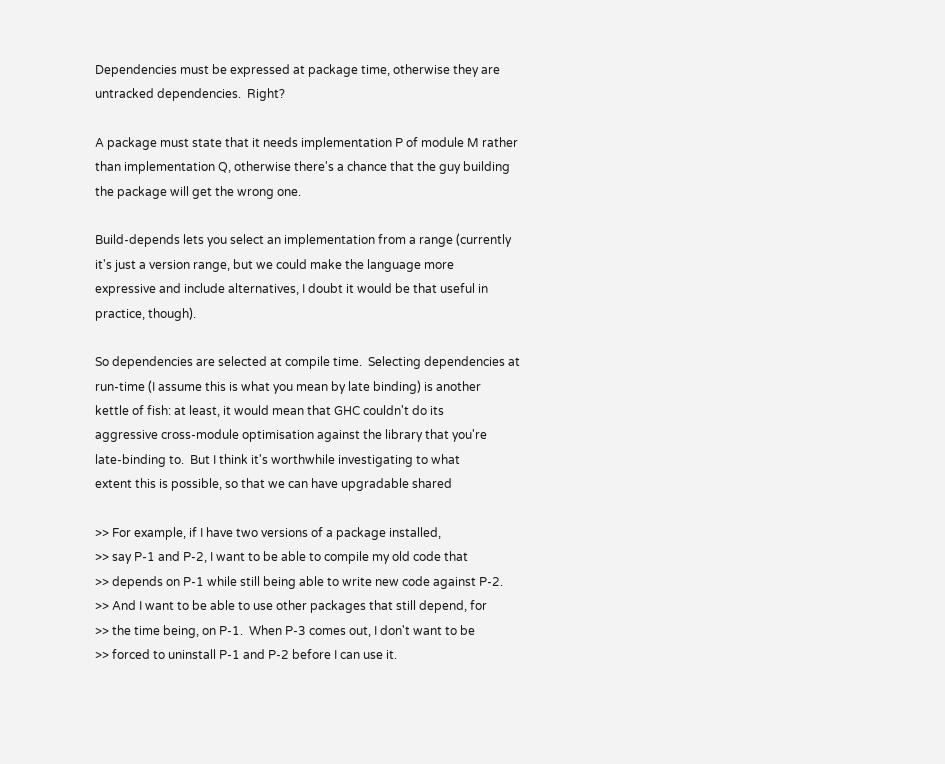Dependencies must be expressed at package time, otherwise they are
untracked dependencies.  Right?

A package must state that it needs implementation P of module M rather
than implementation Q, otherwise there's a chance that the guy building
the package will get the wrong one.

Build-depends lets you select an implementation from a range (currently
it's just a version range, but we could make the language more
expressive and include alternatives, I doubt it would be that useful in
practice, though).

So dependencies are selected at compile time.  Selecting dependencies at
run-time (I assume this is what you mean by late binding) is another
kettle of fish: at least, it would mean that GHC couldn't do its
aggressive cross-module optimisation against the library that you're
late-binding to.  But I think it's worthwhile investigating to what
extent this is possible, so that we can have upgradable shared

>> For example, if I have two versions of a package installed,
>> say P-1 and P-2, I want to be able to compile my old code that
>> depends on P-1 while still being able to write new code against P-2.
>> And I want to be able to use other packages that still depend, for
>> the time being, on P-1.  When P-3 comes out, I don't want to be
>> forced to uninstall P-1 and P-2 before I can use it.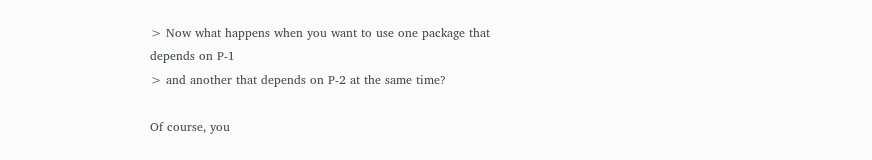> Now what happens when you want to use one package that depends on P-1
> and another that depends on P-2 at the same time?

Of course, you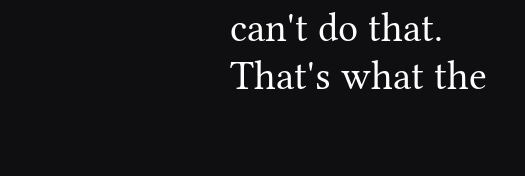can't do that.  That's what the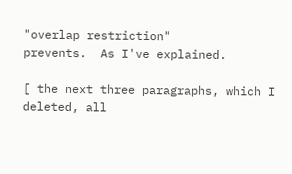"overlap restriction"
prevents.  As I've explained.

[ the next three paragraphs, which I deleted, all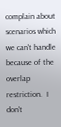complain about
scenarios which we can't handle because of the overlap restriction.  I
don't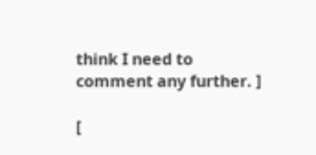think I need to comment any further. ]

[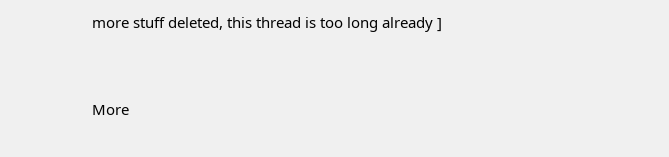more stuff deleted, this thread is too long already ]


More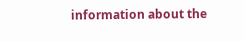information about the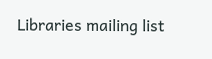Libraries mailing list